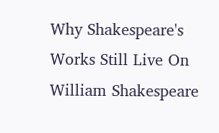Why Shakespeare's Works Still Live On William Shakespeare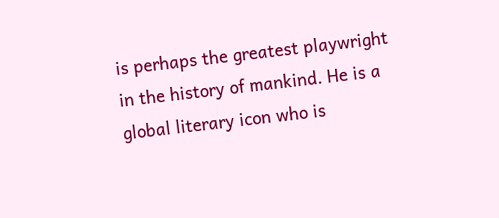is perhaps the greatest playwright in the history of mankind. He is a global literary icon who is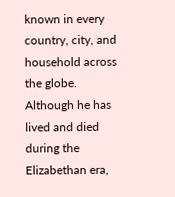known in every country, city, and household across the globe. Although he has lived and died during the Elizabethan era,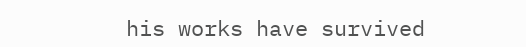his works have survived